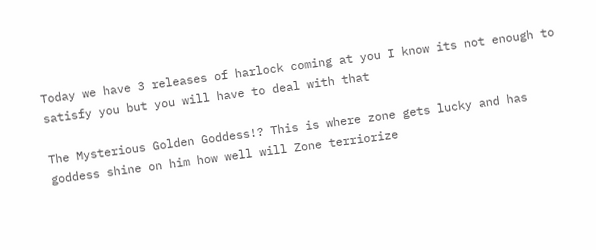Today we have 3 releases of harlock coming at you I know its not enough to satisfy you but you will have to deal with that

The Mysterious Golden Goddess!? This is where zone gets lucky and has goddess shine on him how well will Zone terriorize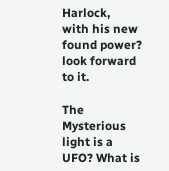Harlock,
with his new found power? look forward to it.

The Mysterious light is a UFO? What is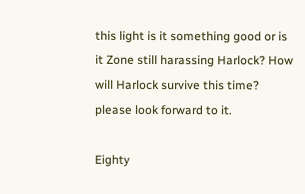this light is it something good or is it Zone still harassing Harlock? How will Harlock survive this time? please look forward to it.

Eighty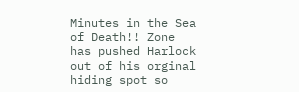Minutes in the Sea of Death!! Zone has pushed Harlock out of his orginal hiding spot so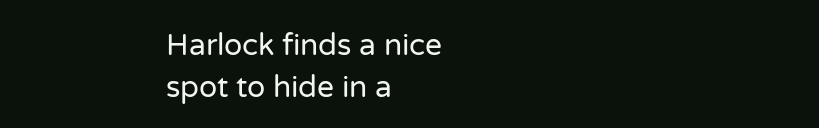Harlock finds a nice
spot to hide in a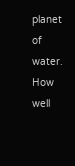planet of water. How well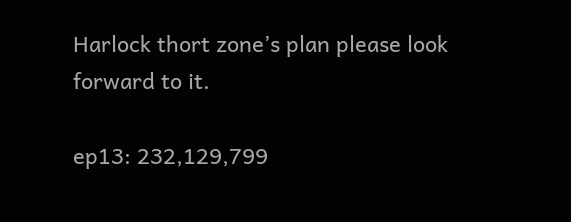Harlock thort zone’s plan please look forward to it.

ep13: 232,129,799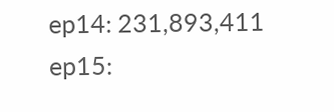ep14: 231,893,411
ep15: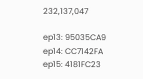232,137,047

ep13: 95035CA9
ep14: CC7142FA
ep15: 4181FC23